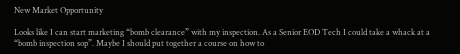New Market Opportunity

Looks like I can start marketing “bomb clearance” with my inspection. As a Senior EOD Tech I could take a whack at a “bomb inspection sop”. Maybe I should put together a course on how to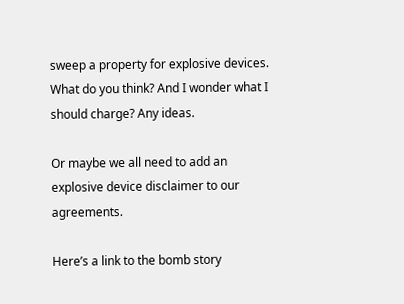sweep a property for explosive devices. What do you think? And I wonder what I should charge? Any ideas.

Or maybe we all need to add an explosive device disclaimer to our agreements.

Here’s a link to the bomb story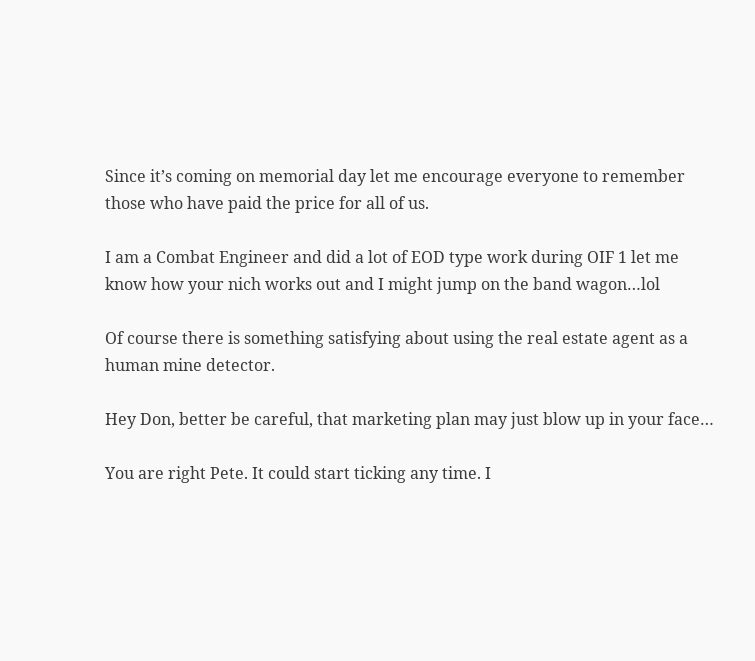Since it’s coming on memorial day let me encourage everyone to remember those who have paid the price for all of us.

I am a Combat Engineer and did a lot of EOD type work during OIF 1 let me know how your nich works out and I might jump on the band wagon…lol

Of course there is something satisfying about using the real estate agent as a human mine detector.

Hey Don, better be careful, that marketing plan may just blow up in your face…

You are right Pete. It could start ticking any time. I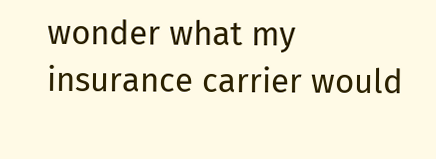wonder what my insurance carrier would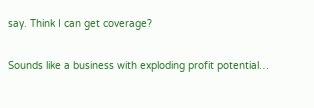say. Think I can get coverage?

Sounds like a business with exploding profit potential…